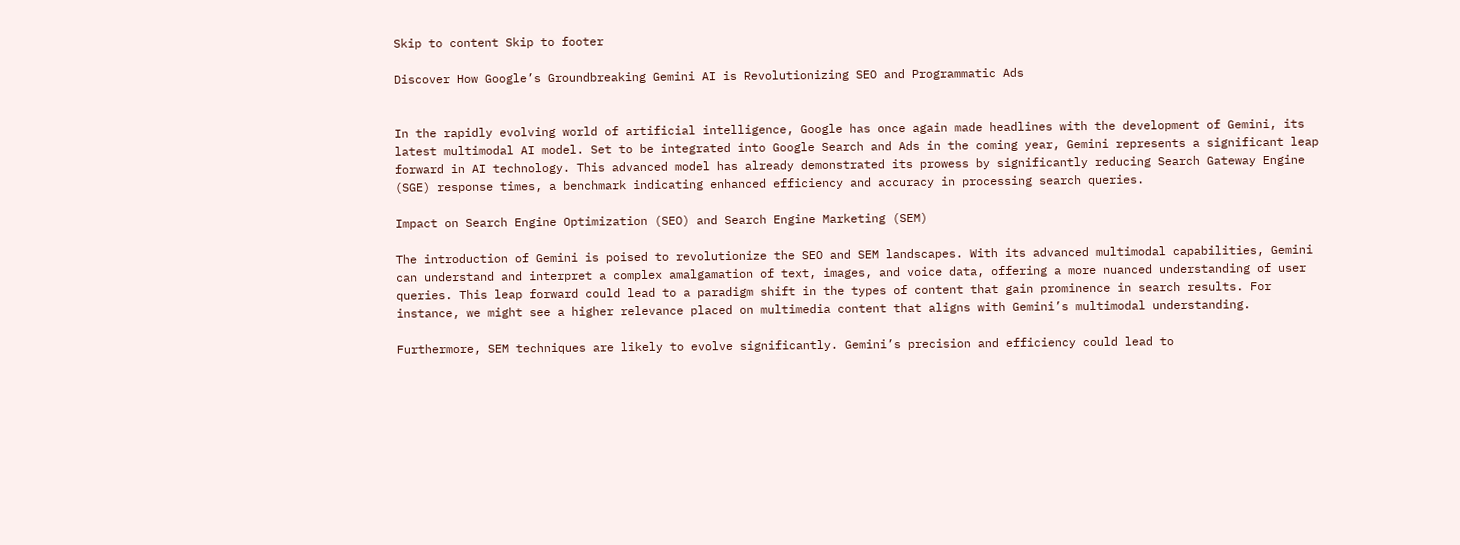Skip to content Skip to footer

Discover How Google’s Groundbreaking Gemini AI is Revolutionizing SEO and Programmatic Ads


In the rapidly evolving world of artificial intelligence, Google has once again made headlines with the development of Gemini, its latest multimodal AI model. Set to be integrated into Google Search and Ads in the coming year, Gemini represents a significant leap forward in AI technology. This advanced model has already demonstrated its prowess by significantly reducing Search Gateway Engine (SGE) response times, a benchmark indicating enhanced efficiency and accuracy in processing search queries.

Impact on Search Engine Optimization (SEO) and Search Engine Marketing (SEM)

The introduction of Gemini is poised to revolutionize the SEO and SEM landscapes. With its advanced multimodal capabilities, Gemini can understand and interpret a complex amalgamation of text, images, and voice data, offering a more nuanced understanding of user queries. This leap forward could lead to a paradigm shift in the types of content that gain prominence in search results. For instance, we might see a higher relevance placed on multimedia content that aligns with Gemini’s multimodal understanding.

Furthermore, SEM techniques are likely to evolve significantly. Gemini’s precision and efficiency could lead to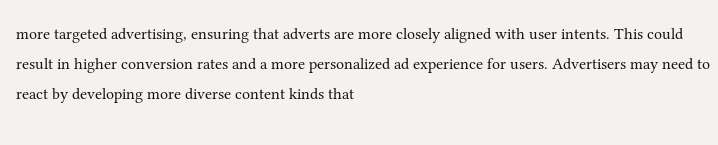more targeted advertising, ensuring that adverts are more closely aligned with user intents. This could result in higher conversion rates and a more personalized ad experience for users. Advertisers may need to react by developing more diverse content kinds that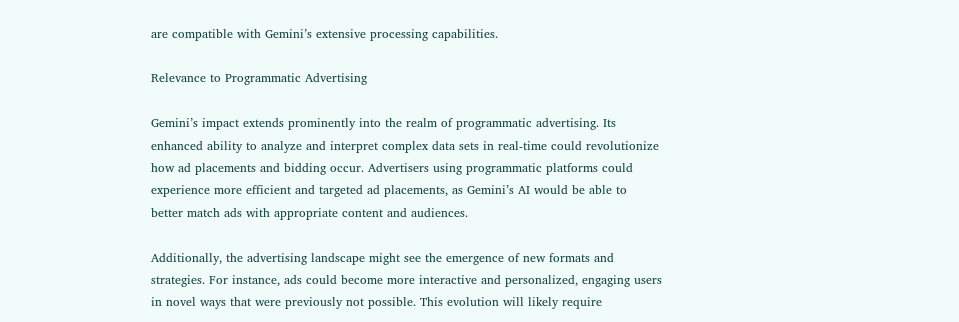are compatible with Gemini’s extensive processing capabilities.

Relevance to Programmatic Advertising

Gemini’s impact extends prominently into the realm of programmatic advertising. Its enhanced ability to analyze and interpret complex data sets in real-time could revolutionize how ad placements and bidding occur. Advertisers using programmatic platforms could experience more efficient and targeted ad placements, as Gemini’s AI would be able to better match ads with appropriate content and audiences.

Additionally, the advertising landscape might see the emergence of new formats and strategies. For instance, ads could become more interactive and personalized, engaging users in novel ways that were previously not possible. This evolution will likely require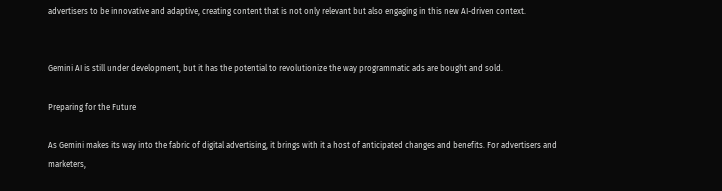advertisers to be innovative and adaptive, creating content that is not only relevant but also engaging in this new AI-driven context.


Gemini AI is still under development, but it has the potential to revolutionize the way programmatic ads are bought and sold.

Preparing for the Future

As Gemini makes its way into the fabric of digital advertising, it brings with it a host of anticipated changes and benefits. For advertisers and marketers,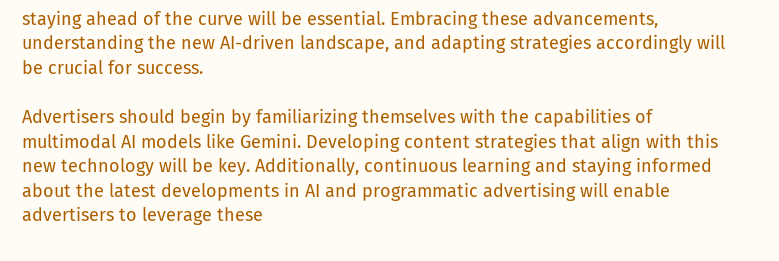staying ahead of the curve will be essential. Embracing these advancements, understanding the new AI-driven landscape, and adapting strategies accordingly will be crucial for success.

Advertisers should begin by familiarizing themselves with the capabilities of multimodal AI models like Gemini. Developing content strategies that align with this new technology will be key. Additionally, continuous learning and staying informed about the latest developments in AI and programmatic advertising will enable advertisers to leverage these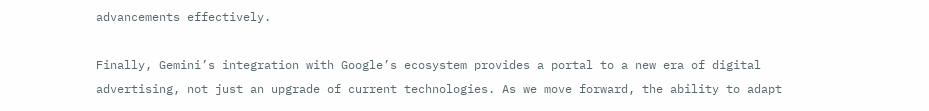advancements effectively.

Finally, Gemini’s integration with Google’s ecosystem provides a portal to a new era of digital advertising, not just an upgrade of current technologies. As we move forward, the ability to adapt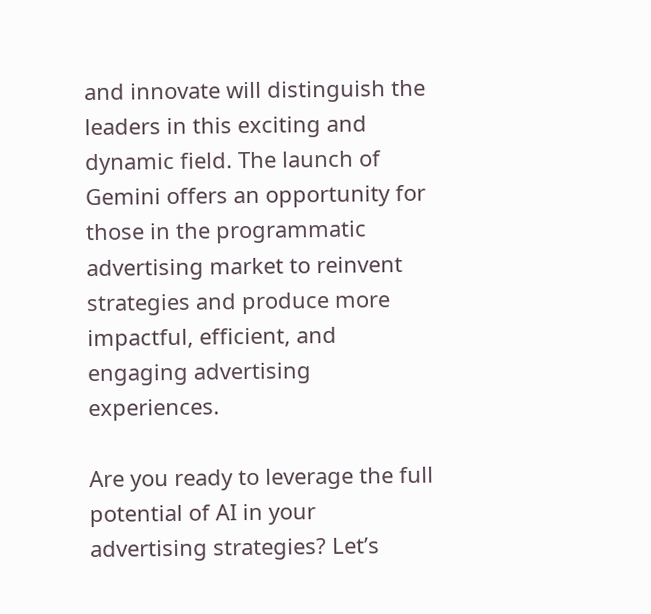and innovate will distinguish the leaders in this exciting and dynamic field. The launch of Gemini offers an opportunity for those in the programmatic advertising market to reinvent strategies and produce more impactful, efficient, and engaging advertising experiences.

Are you ready to leverage the full potential of AI in your advertising strategies? Let’s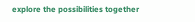explore the possibilities together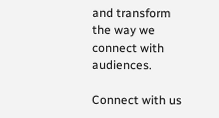and transform the way we connect with audiences.

Connect with us